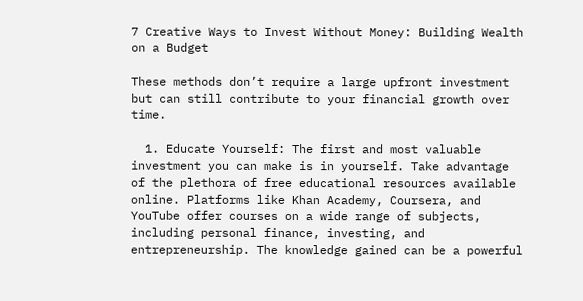7 Creative Ways to Invest Without Money: Building Wealth on a Budget

These methods don’t require a large upfront investment but can still contribute to your financial growth over time.

  1. Educate Yourself: The first and most valuable investment you can make is in yourself. Take advantage of the plethora of free educational resources available online. Platforms like Khan Academy, Coursera, and YouTube offer courses on a wide range of subjects, including personal finance, investing, and entrepreneurship. The knowledge gained can be a powerful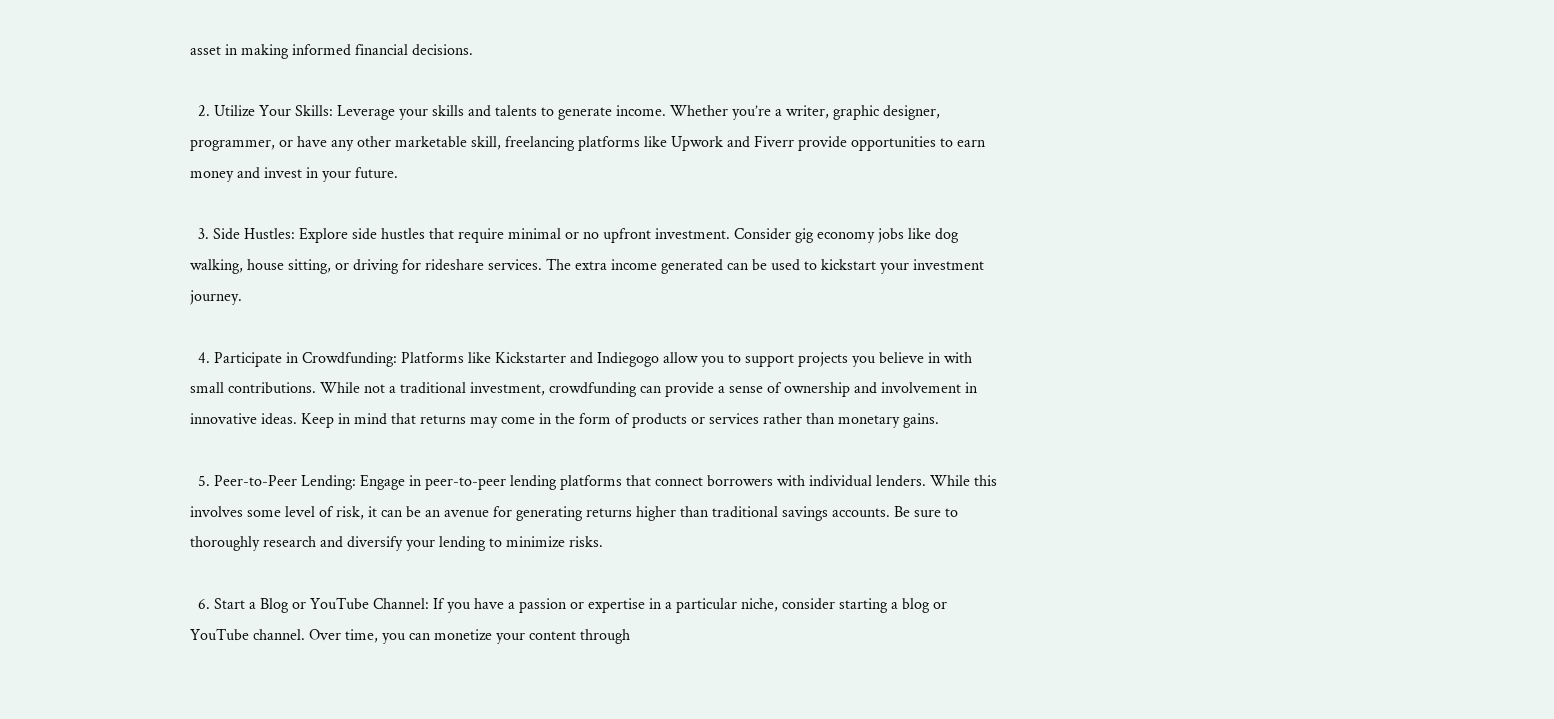asset in making informed financial decisions.

  2. Utilize Your Skills: Leverage your skills and talents to generate income. Whether you’re a writer, graphic designer, programmer, or have any other marketable skill, freelancing platforms like Upwork and Fiverr provide opportunities to earn money and invest in your future.

  3. Side Hustles: Explore side hustles that require minimal or no upfront investment. Consider gig economy jobs like dog walking, house sitting, or driving for rideshare services. The extra income generated can be used to kickstart your investment journey.

  4. Participate in Crowdfunding: Platforms like Kickstarter and Indiegogo allow you to support projects you believe in with small contributions. While not a traditional investment, crowdfunding can provide a sense of ownership and involvement in innovative ideas. Keep in mind that returns may come in the form of products or services rather than monetary gains.

  5. Peer-to-Peer Lending: Engage in peer-to-peer lending platforms that connect borrowers with individual lenders. While this involves some level of risk, it can be an avenue for generating returns higher than traditional savings accounts. Be sure to thoroughly research and diversify your lending to minimize risks.

  6. Start a Blog or YouTube Channel: If you have a passion or expertise in a particular niche, consider starting a blog or YouTube channel. Over time, you can monetize your content through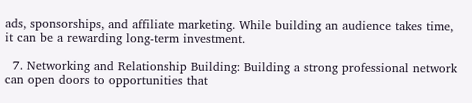ads, sponsorships, and affiliate marketing. While building an audience takes time, it can be a rewarding long-term investment.

  7. Networking and Relationship Building: Building a strong professional network can open doors to opportunities that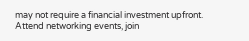may not require a financial investment upfront. Attend networking events, join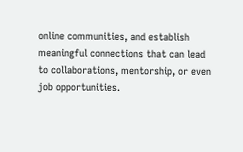online communities, and establish meaningful connections that can lead to collaborations, mentorship, or even job opportunities.